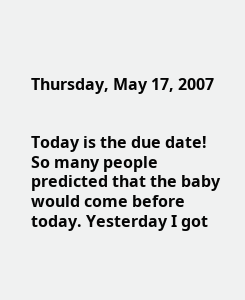Thursday, May 17, 2007


Today is the due date! So many people predicted that the baby would come before today. Yesterday I got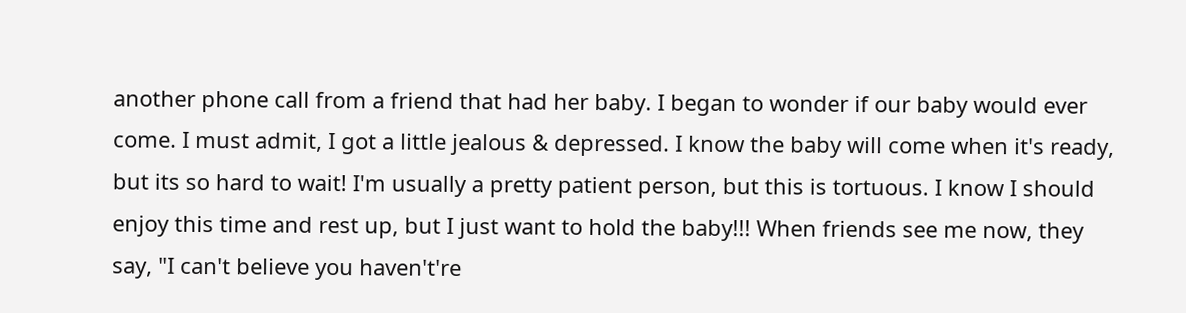another phone call from a friend that had her baby. I began to wonder if our baby would ever come. I must admit, I got a little jealous & depressed. I know the baby will come when it's ready, but its so hard to wait! I'm usually a pretty patient person, but this is tortuous. I know I should enjoy this time and rest up, but I just want to hold the baby!!! When friends see me now, they say, "I can't believe you haven't're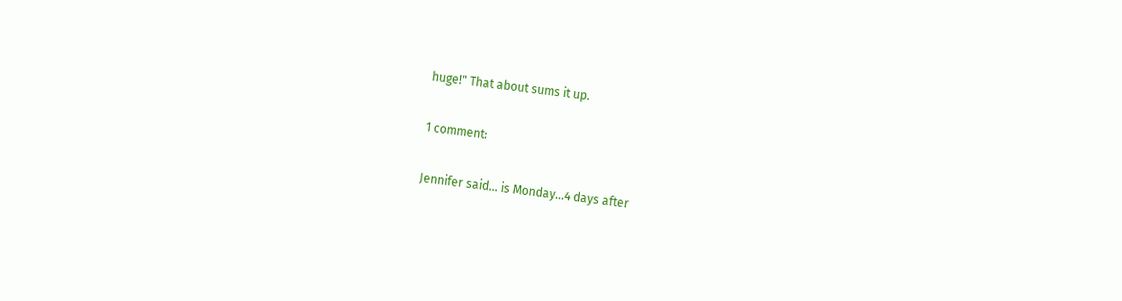huge!" That about sums it up.

1 comment:

Jennifer said... is Monday...4 days after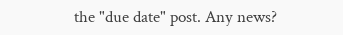the "due date" post. Any news?